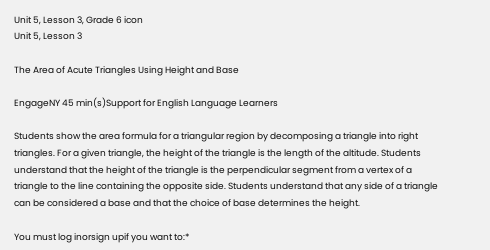Unit 5, Lesson 3, Grade 6 icon
Unit 5, Lesson 3

The Area of Acute Triangles Using Height and Base

EngageNY 45 min(s)Support for English Language Learners

Students show the area formula for a triangular region by decomposing a triangle into right triangles. For a given triangle, the height of the triangle is the length of the altitude. Students understand that the height of the triangle is the perpendicular segment from a vertex of a triangle to the line containing the opposite side. Students understand that any side of a triangle can be considered a base and that the choice of base determines the height.

You must log inorsign upif you want to:*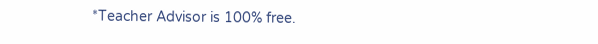*Teacher Advisor is 100% free.